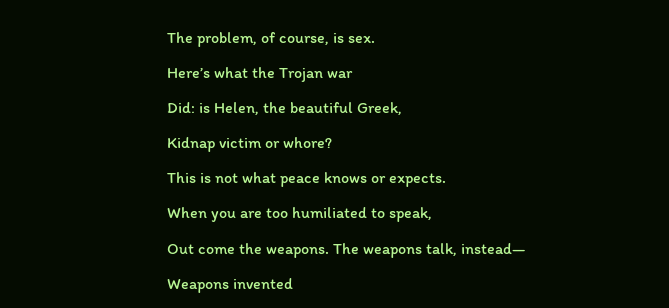The problem, of course, is sex.

Here’s what the Trojan war

Did: is Helen, the beautiful Greek,

Kidnap victim or whore?

This is not what peace knows or expects.

When you are too humiliated to speak,

Out come the weapons. The weapons talk, instead—

Weapons invented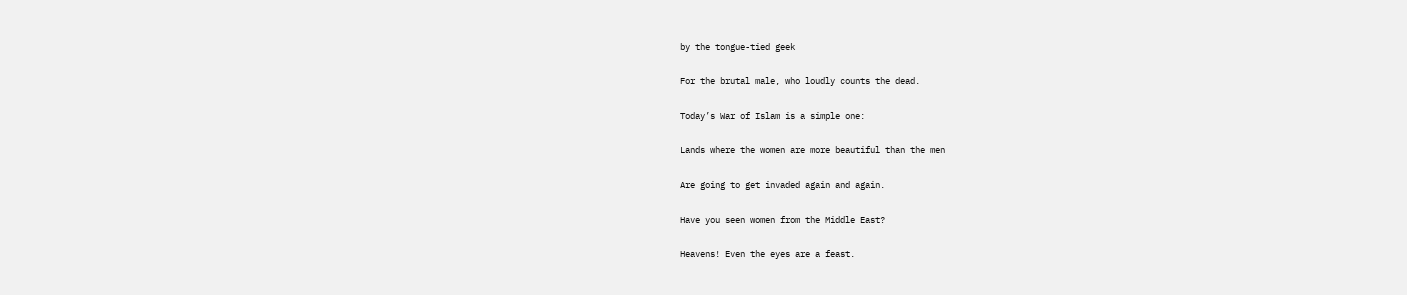by the tongue-tied geek

For the brutal male, who loudly counts the dead.

Today’s War of Islam is a simple one:

Lands where the women are more beautiful than the men

Are going to get invaded again and again.

Have you seen women from the Middle East?

Heavens! Even the eyes are a feast.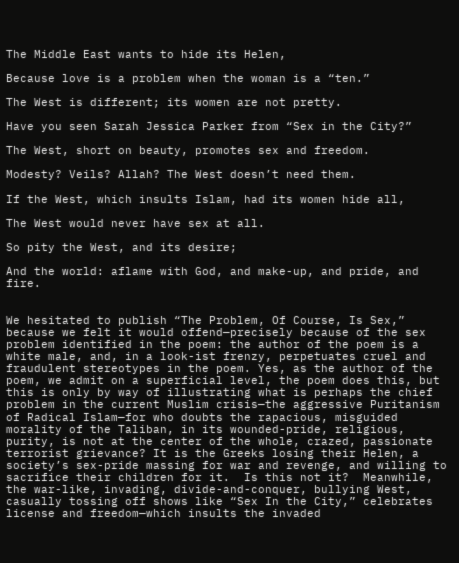The Middle East wants to hide its Helen,

Because love is a problem when the woman is a “ten.”

The West is different; its women are not pretty.

Have you seen Sarah Jessica Parker from “Sex in the City?”

The West, short on beauty, promotes sex and freedom.

Modesty? Veils? Allah? The West doesn’t need them.

If the West, which insults Islam, had its women hide all,

The West would never have sex at all.

So pity the West, and its desire;

And the world: aflame with God, and make-up, and pride, and fire.


We hesitated to publish “The Problem, Of Course, Is Sex,” because we felt it would offend—precisely because of the sex problem identified in the poem: the author of the poem is a white male, and, in a look-ist frenzy, perpetuates cruel and fraudulent stereotypes in the poem. Yes, as the author of the poem, we admit on a superficial level, the poem does this, but this is only by way of illustrating what is perhaps the chief problem in the current Muslim crisis—the aggressive Puritanism of Radical Islam—for who doubts the rapacious, misguided morality of the Taliban, in its wounded-pride, religious, purity, is not at the center of the whole, crazed, passionate terrorist grievance? It is the Greeks losing their Helen, a society’s sex-pride massing for war and revenge, and willing to sacrifice their children for it.  Is this not it?  Meanwhile, the war-like, invading, divide-and-conquer, bullying West, casually tossing off shows like “Sex In the City,” celebrates license and freedom—which insults the invaded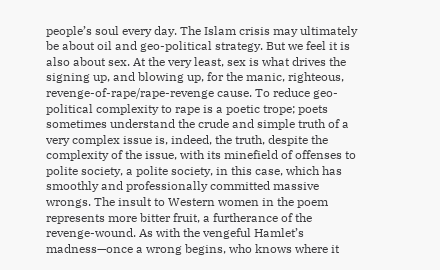people’s soul every day. The Islam crisis may ultimately be about oil and geo-political strategy. But we feel it is also about sex. At the very least, sex is what drives the signing up, and blowing up, for the manic, righteous, revenge-of-rape/rape-revenge cause. To reduce geo-political complexity to rape is a poetic trope; poets sometimes understand the crude and simple truth of a very complex issue is, indeed, the truth, despite the complexity of the issue, with its minefield of offenses to polite society, a polite society, in this case, which has smoothly and professionally committed massive wrongs. The insult to Western women in the poem represents more bitter fruit, a furtherance of the revenge-wound. As with the vengeful Hamlet’s madness—once a wrong begins, who knows where it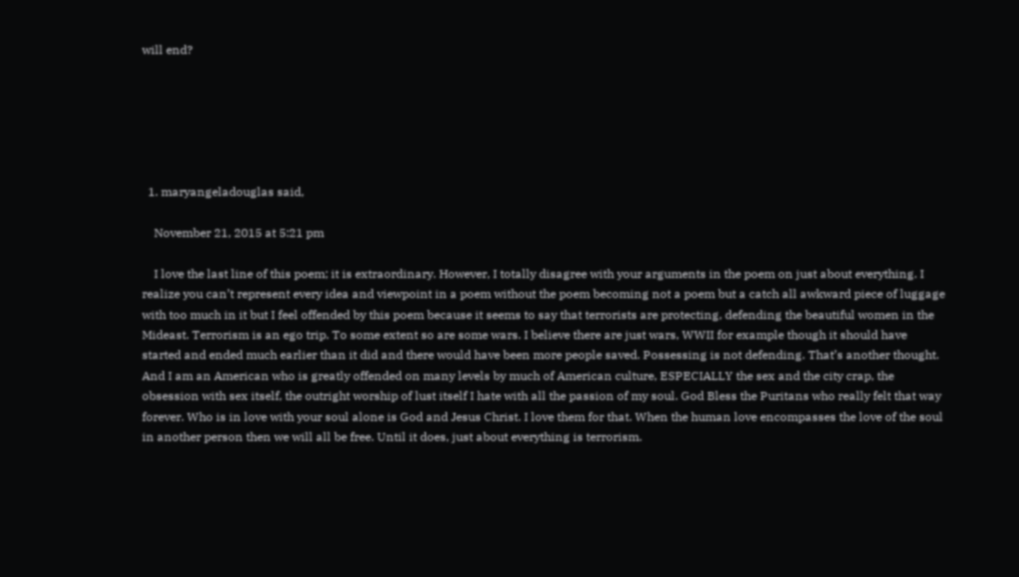will end?






  1. maryangeladouglas said,

    November 21, 2015 at 5:21 pm

    I love the last line of this poem; it is extraordinary. However, I totally disagree with your arguments in the poem on just about everything. I realize you can’t represent every idea and viewpoint in a poem without the poem becoming not a poem but a catch all awkward piece of luggage with too much in it but I feel offended by this poem because it seems to say that terrorists are protecting, defending the beautiful women in the Mideast. Terrorism is an ego trip. To some extent so are some wars. I believe there are just wars, WWII for example though it should have started and ended much earlier than it did and there would have been more people saved. Possessing is not defending. That’s another thought. And I am an American who is greatly offended on many levels by much of American culture, ESPECIALLY the sex and the city crap, the obsession with sex itself, the outright worship of lust itself I hate with all the passion of my soul. God Bless the Puritans who really felt that way forever. Who is in love with your soul alone is God and Jesus Christ. I love them for that. When the human love encompasses the love of the soul in another person then we will all be free. Until it does, just about everything is terrorism.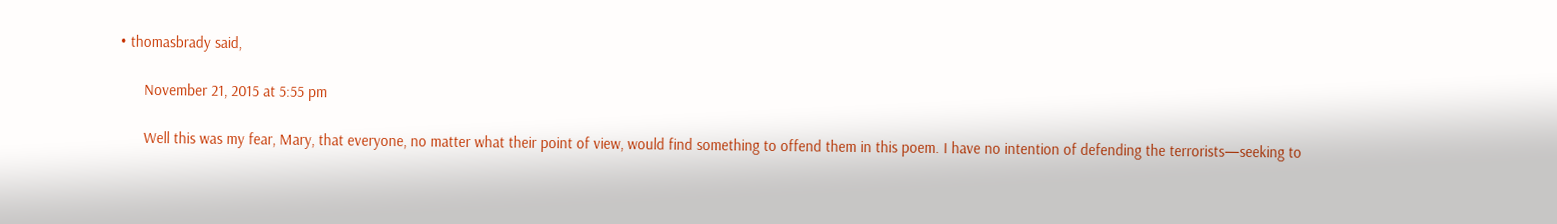• thomasbrady said,

      November 21, 2015 at 5:55 pm

      Well this was my fear, Mary, that everyone, no matter what their point of view, would find something to offend them in this poem. I have no intention of defending the terrorists—seeking to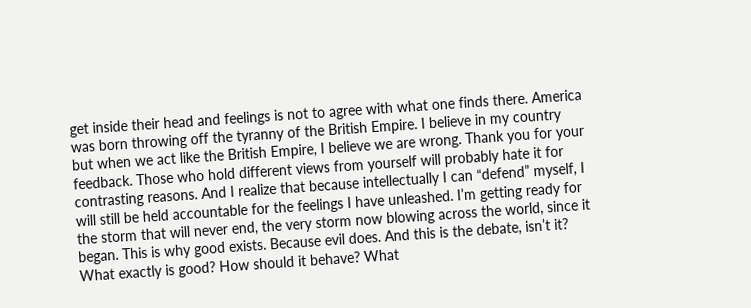get inside their head and feelings is not to agree with what one finds there. America was born throwing off the tyranny of the British Empire. I believe in my country but when we act like the British Empire, I believe we are wrong. Thank you for your feedback. Those who hold different views from yourself will probably hate it for contrasting reasons. And I realize that because intellectually I can “defend” myself, I will still be held accountable for the feelings I have unleashed. I’m getting ready for the storm that will never end, the very storm now blowing across the world, since it began. This is why good exists. Because evil does. And this is the debate, isn’t it? What exactly is good? How should it behave? What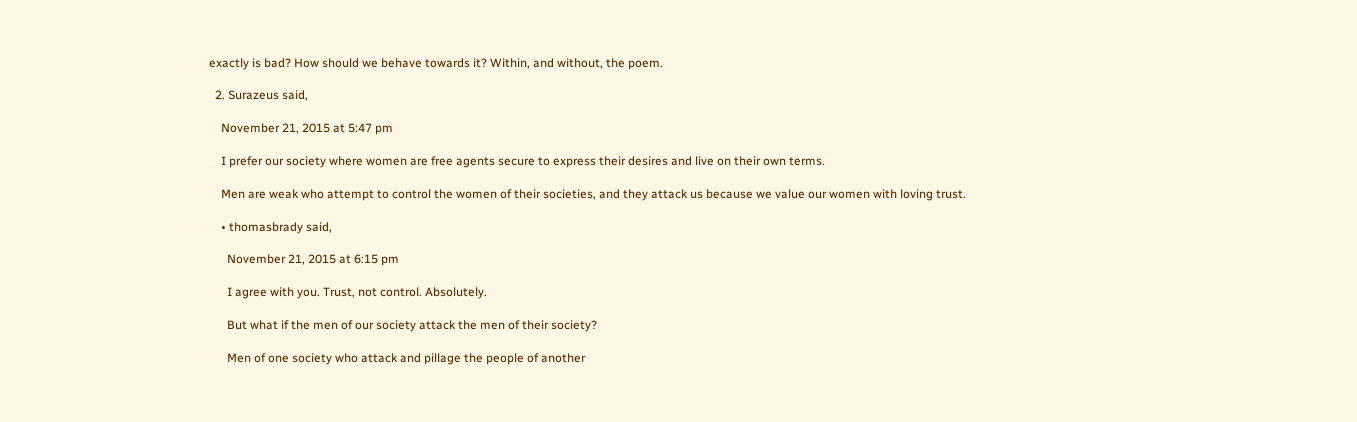exactly is bad? How should we behave towards it? Within, and without, the poem.

  2. Surazeus said,

    November 21, 2015 at 5:47 pm

    I prefer our society where women are free agents secure to express their desires and live on their own terms.

    Men are weak who attempt to control the women of their societies, and they attack us because we value our women with loving trust.

    • thomasbrady said,

      November 21, 2015 at 6:15 pm

      I agree with you. Trust, not control. Absolutely.

      But what if the men of our society attack the men of their society?

      Men of one society who attack and pillage the people of another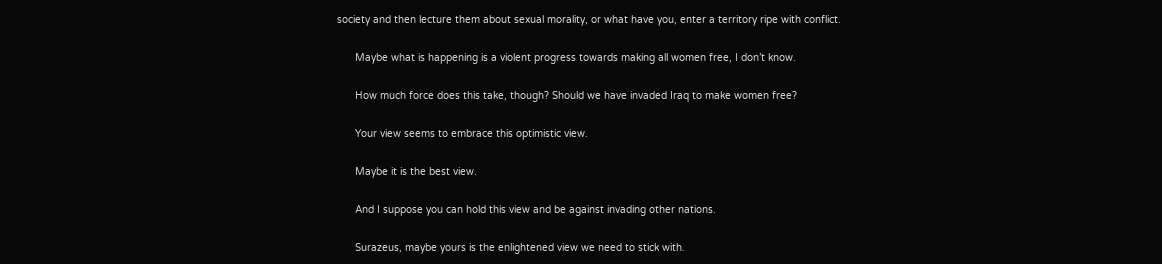society and then lecture them about sexual morality, or what have you, enter a territory ripe with conflict.

      Maybe what is happening is a violent progress towards making all women free, I don’t know.

      How much force does this take, though? Should we have invaded Iraq to make women free?

      Your view seems to embrace this optimistic view.

      Maybe it is the best view.

      And I suppose you can hold this view and be against invading other nations.

      Surazeus, maybe yours is the enlightened view we need to stick with.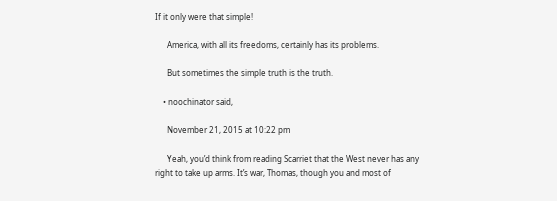If it only were that simple!

      America, with all its freedoms, certainly has its problems.

      But sometimes the simple truth is the truth.

    • noochinator said,

      November 21, 2015 at 10:22 pm

      Yeah, you’d think from reading Scarriet that the West never has any right to take up arms. It’s war, Thomas, though you and most of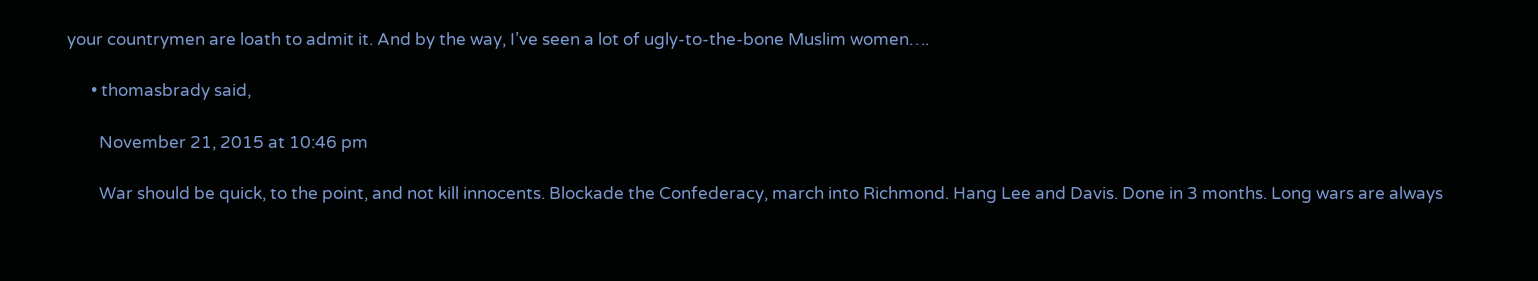your countrymen are loath to admit it. And by the way, I’ve seen a lot of ugly-to-the-bone Muslim women….

      • thomasbrady said,

        November 21, 2015 at 10:46 pm

        War should be quick, to the point, and not kill innocents. Blockade the Confederacy, march into Richmond. Hang Lee and Davis. Done in 3 months. Long wars are always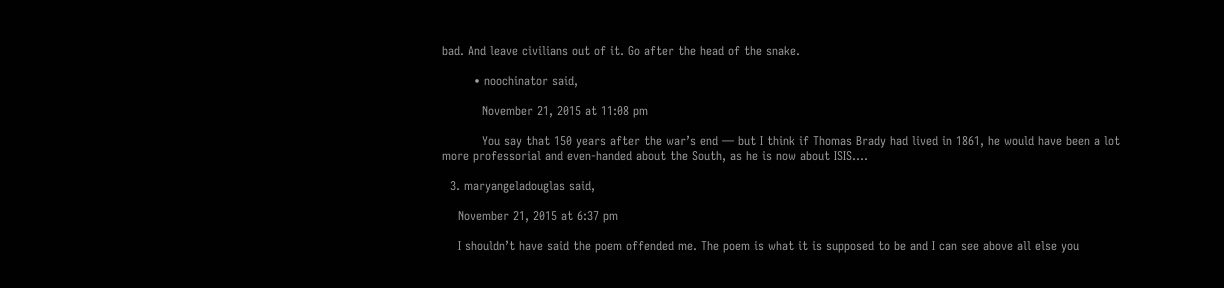bad. And leave civilians out of it. Go after the head of the snake.

        • noochinator said,

          November 21, 2015 at 11:08 pm

          You say that 150 years after the war’s end — but I think if Thomas Brady had lived in 1861, he would have been a lot more professorial and even-handed about the South, as he is now about ISIS….

  3. maryangeladouglas said,

    November 21, 2015 at 6:37 pm

    I shouldn’t have said the poem offended me. The poem is what it is supposed to be and I can see above all else you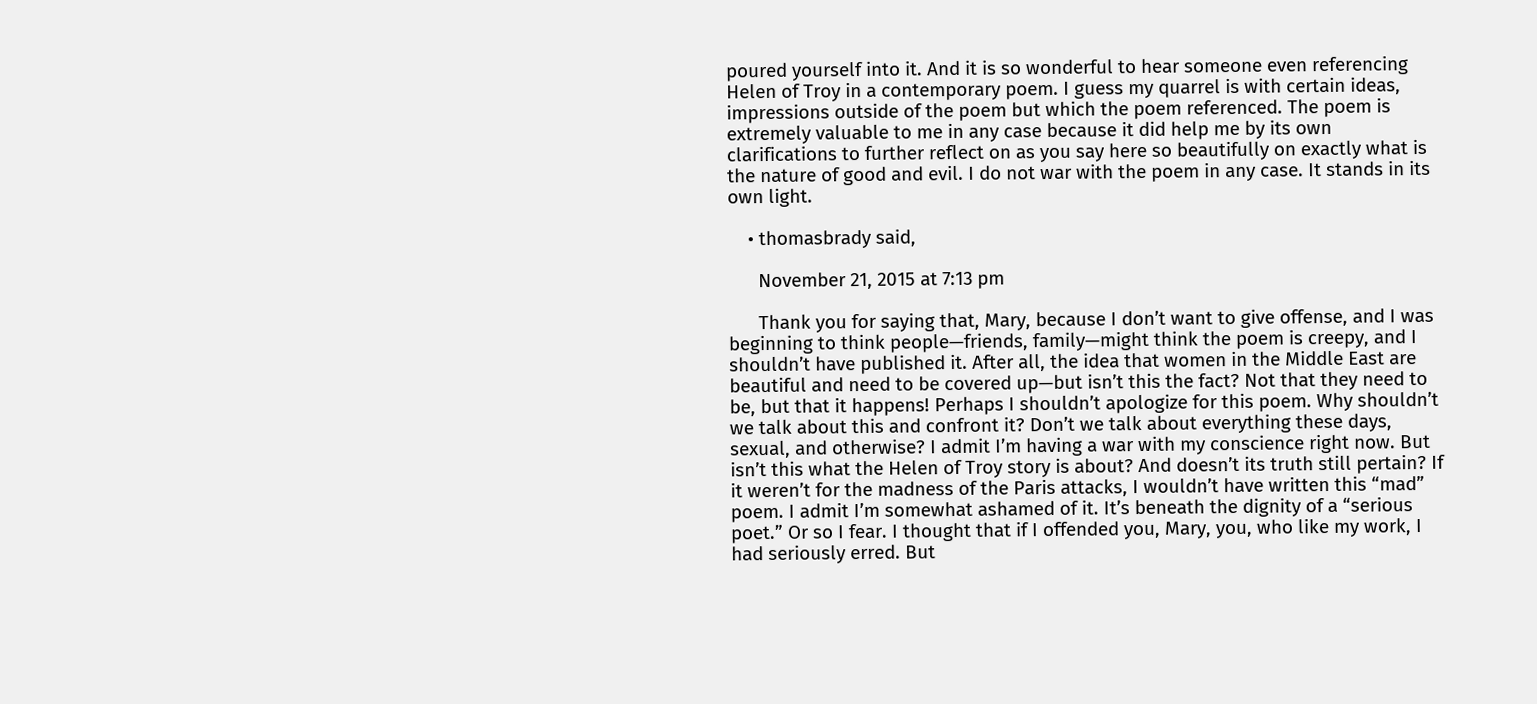poured yourself into it. And it is so wonderful to hear someone even referencing Helen of Troy in a contemporary poem. I guess my quarrel is with certain ideas, impressions outside of the poem but which the poem referenced. The poem is extremely valuable to me in any case because it did help me by its own clarifications to further reflect on as you say here so beautifully on exactly what is the nature of good and evil. I do not war with the poem in any case. It stands in its own light.

    • thomasbrady said,

      November 21, 2015 at 7:13 pm

      Thank you for saying that, Mary, because I don’t want to give offense, and I was beginning to think people—friends, family—might think the poem is creepy, and I shouldn’t have published it. After all, the idea that women in the Middle East are beautiful and need to be covered up—but isn’t this the fact? Not that they need to be, but that it happens! Perhaps I shouldn’t apologize for this poem. Why shouldn’t we talk about this and confront it? Don’t we talk about everything these days, sexual, and otherwise? I admit I’m having a war with my conscience right now. But isn’t this what the Helen of Troy story is about? And doesn’t its truth still pertain? If it weren’t for the madness of the Paris attacks, I wouldn’t have written this “mad” poem. I admit I’m somewhat ashamed of it. It’s beneath the dignity of a “serious poet.” Or so I fear. I thought that if I offended you, Mary, you, who like my work, I had seriously erred. But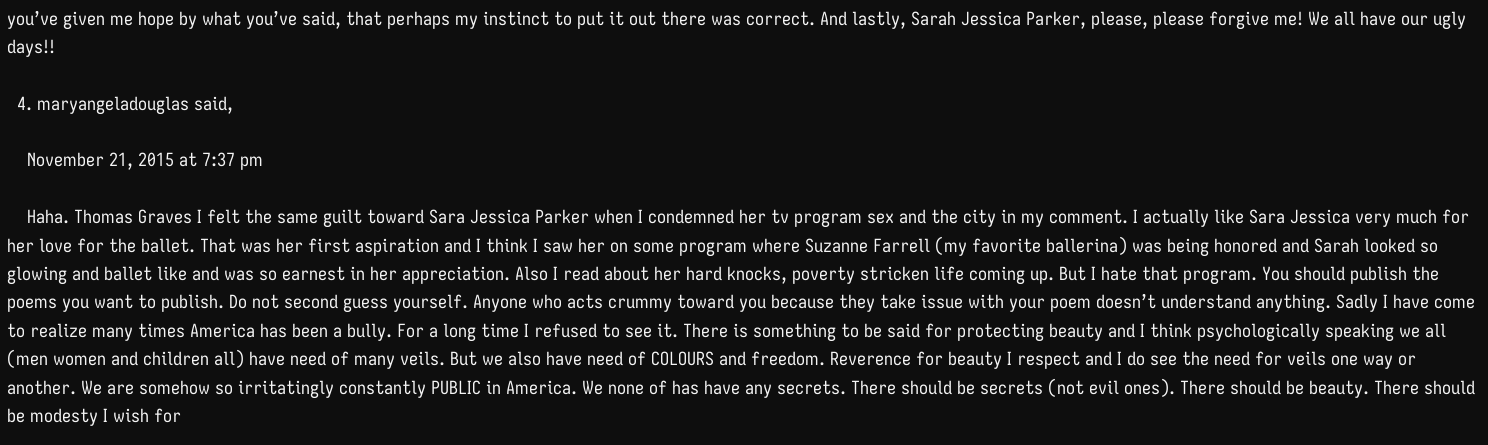you’ve given me hope by what you’ve said, that perhaps my instinct to put it out there was correct. And lastly, Sarah Jessica Parker, please, please forgive me! We all have our ugly days!!

  4. maryangeladouglas said,

    November 21, 2015 at 7:37 pm

    Haha. Thomas Graves I felt the same guilt toward Sara Jessica Parker when I condemned her tv program sex and the city in my comment. I actually like Sara Jessica very much for her love for the ballet. That was her first aspiration and I think I saw her on some program where Suzanne Farrell (my favorite ballerina) was being honored and Sarah looked so glowing and ballet like and was so earnest in her appreciation. Also I read about her hard knocks, poverty stricken life coming up. But I hate that program. You should publish the poems you want to publish. Do not second guess yourself. Anyone who acts crummy toward you because they take issue with your poem doesn’t understand anything. Sadly I have come to realize many times America has been a bully. For a long time I refused to see it. There is something to be said for protecting beauty and I think psychologically speaking we all (men women and children all) have need of many veils. But we also have need of COLOURS and freedom. Reverence for beauty I respect and I do see the need for veils one way or another. We are somehow so irritatingly constantly PUBLIC in America. We none of has have any secrets. There should be secrets (not evil ones). There should be beauty. There should be modesty I wish for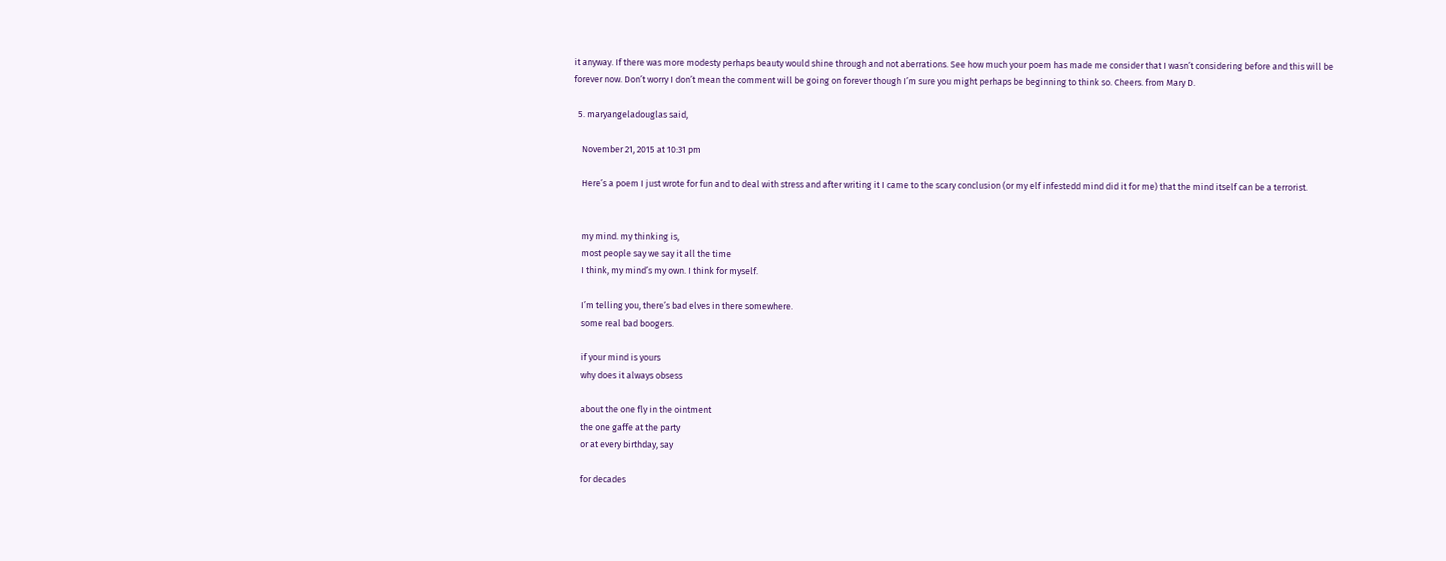it anyway. If there was more modesty perhaps beauty would shine through and not aberrations. See how much your poem has made me consider that I wasn’t considering before and this will be forever now. Don’t worry I don’t mean the comment will be going on forever though I’m sure you might perhaps be beginning to think so. Cheers. from Mary D.

  5. maryangeladouglas said,

    November 21, 2015 at 10:31 pm

    Here’s a poem I just wrote for fun and to deal with stress and after writing it I came to the scary conclusion (or my elf infestedd mind did it for me) that the mind itself can be a terrorist.


    my mind. my thinking is,
    most people say we say it all the time
    I think, my mind’s my own. I think for myself.

    I’m telling you, there’s bad elves in there somewhere.
    some real bad boogers.

    if your mind is yours
    why does it always obsess

    about the one fly in the ointment
    the one gaffe at the party
    or at every birthday, say

    for decades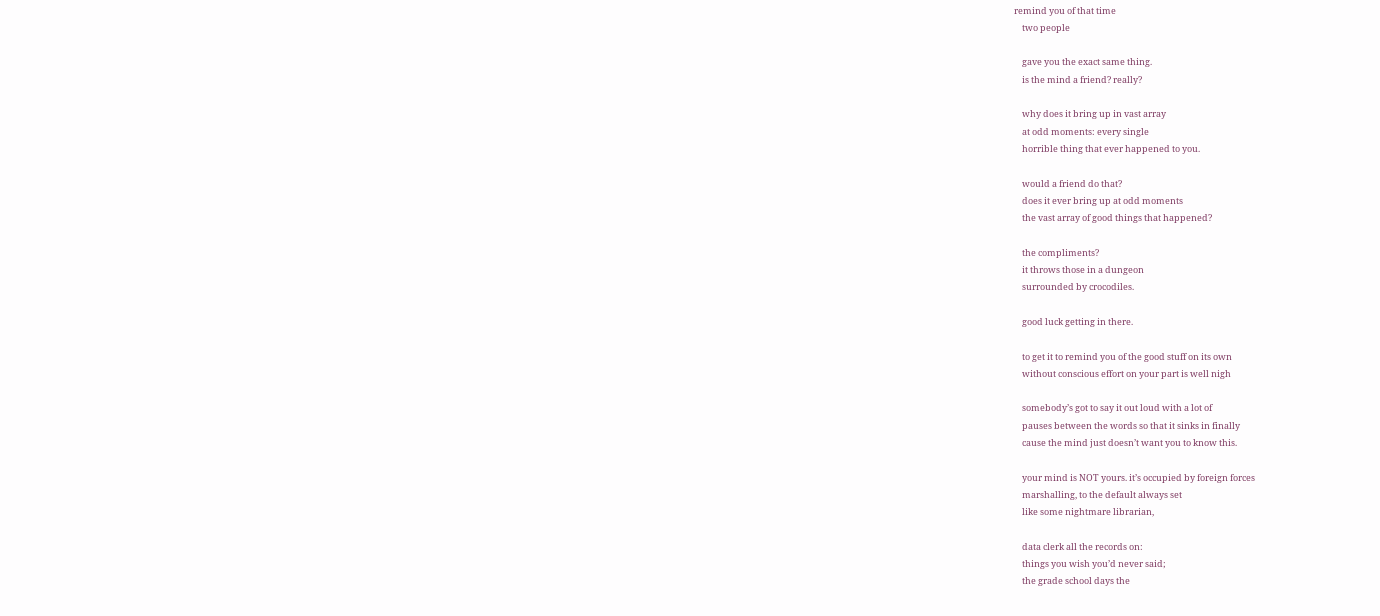remind you of that time
    two people

    gave you the exact same thing.
    is the mind a friend? really?

    why does it bring up in vast array
    at odd moments: every single
    horrible thing that ever happened to you.

    would a friend do that?
    does it ever bring up at odd moments
    the vast array of good things that happened?

    the compliments?
    it throws those in a dungeon
    surrounded by crocodiles.

    good luck getting in there.

    to get it to remind you of the good stuff on its own
    without conscious effort on your part is well nigh

    somebody’s got to say it out loud with a lot of
    pauses between the words so that it sinks in finally
    cause the mind just doesn’t want you to know this.

    your mind is NOT yours. it’s occupied by foreign forces
    marshalling, to the default always set
    like some nightmare librarian,

    data clerk all the records on:
    things you wish you’d never said;
    the grade school days the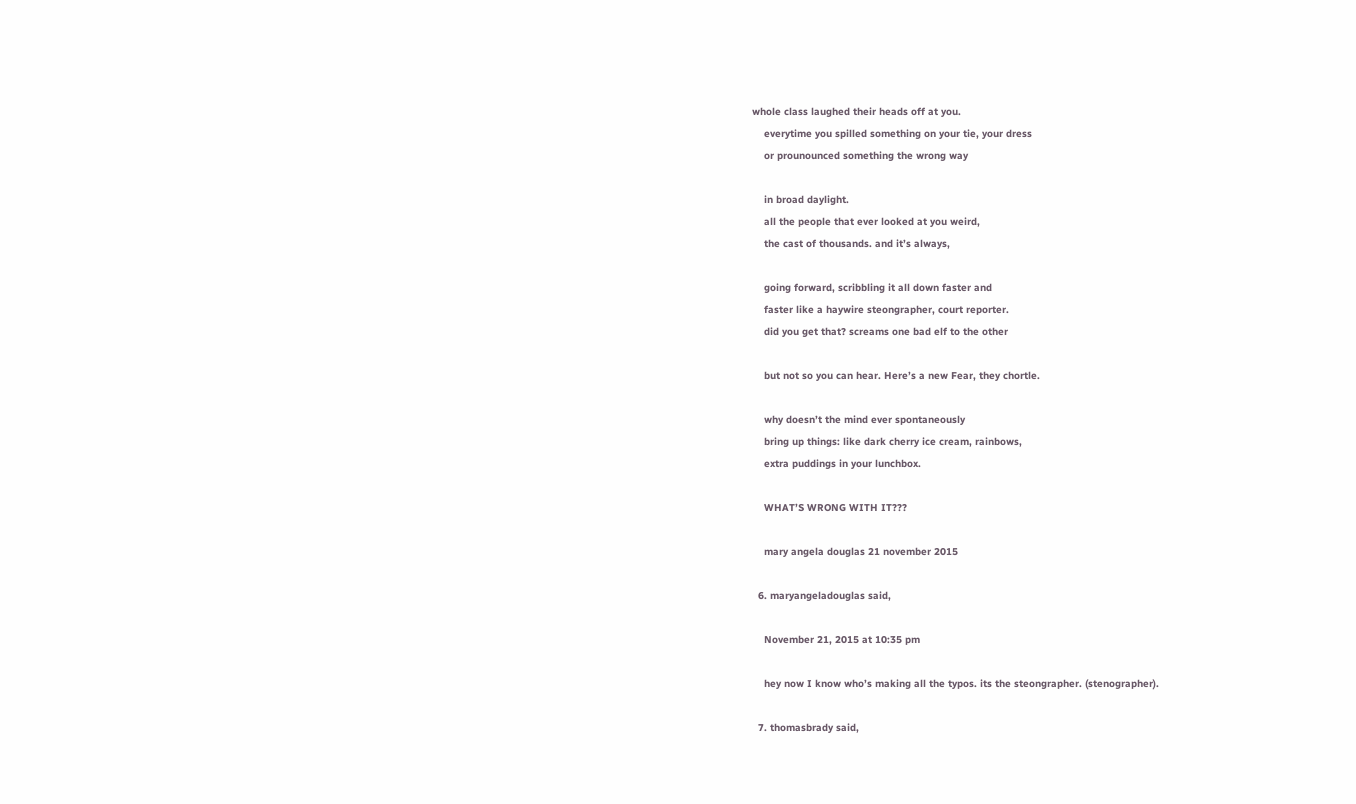whole class laughed their heads off at you.
    everytime you spilled something on your tie, your dress
    or prounounced something the wrong way

    in broad daylight.
    all the people that ever looked at you weird,
    the cast of thousands. and it’s always,

    going forward, scribbling it all down faster and
    faster like a haywire steongrapher, court reporter.
    did you get that? screams one bad elf to the other

    but not so you can hear. Here’s a new Fear, they chortle.

    why doesn’t the mind ever spontaneously
    bring up things: like dark cherry ice cream, rainbows,
    extra puddings in your lunchbox.

    WHAT’S WRONG WITH IT???

    mary angela douglas 21 november 2015

  6. maryangeladouglas said,

    November 21, 2015 at 10:35 pm

    hey now I know who’s making all the typos. its the steongrapher. (stenographer).

  7. thomasbrady said,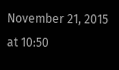November 21, 2015 at 10:50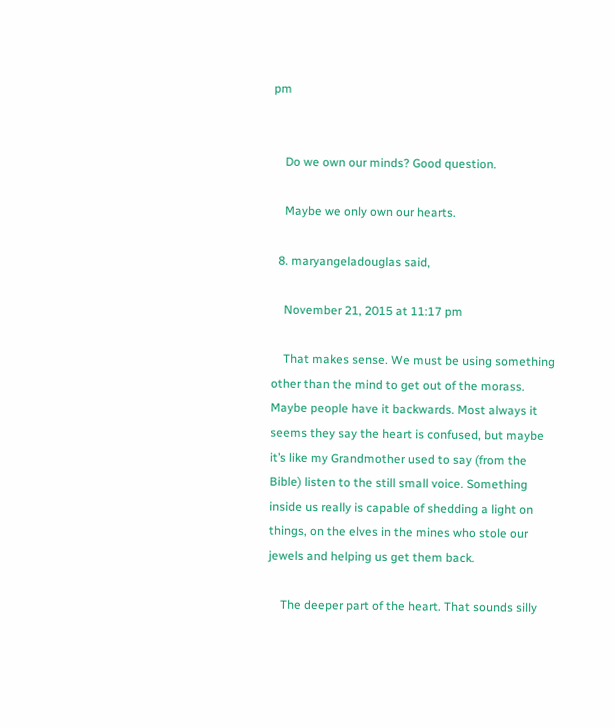pm


    Do we own our minds? Good question.

    Maybe we only own our hearts.

  8. maryangeladouglas said,

    November 21, 2015 at 11:17 pm

    That makes sense. We must be using something other than the mind to get out of the morass. Maybe people have it backwards. Most always it seems they say the heart is confused, but maybe it’s like my Grandmother used to say (from the Bible) listen to the still small voice. Something inside us really is capable of shedding a light on things, on the elves in the mines who stole our jewels and helping us get them back.

    The deeper part of the heart. That sounds silly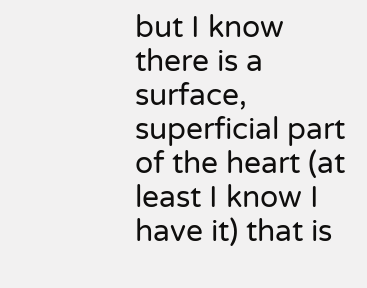but I know there is a surface, superficial part of the heart (at least I know I have it) that is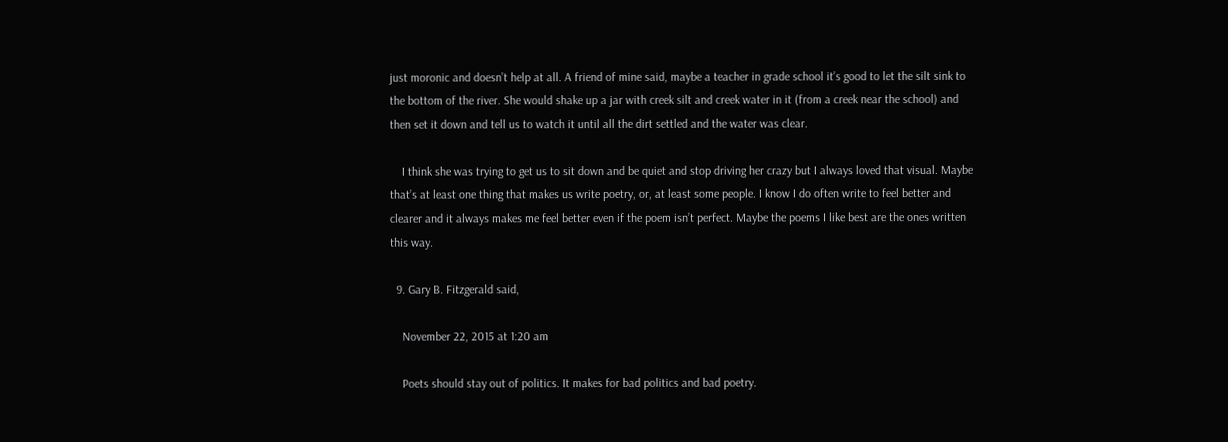just moronic and doesn’t help at all. A friend of mine said, maybe a teacher in grade school it’s good to let the silt sink to the bottom of the river. She would shake up a jar with creek silt and creek water in it (from a creek near the school) and then set it down and tell us to watch it until all the dirt settled and the water was clear.

    I think she was trying to get us to sit down and be quiet and stop driving her crazy but I always loved that visual. Maybe that’s at least one thing that makes us write poetry, or, at least some people. I know I do often write to feel better and clearer and it always makes me feel better even if the poem isn’t perfect. Maybe the poems I like best are the ones written this way.

  9. Gary B. Fitzgerald said,

    November 22, 2015 at 1:20 am

    Poets should stay out of politics. It makes for bad politics and bad poetry.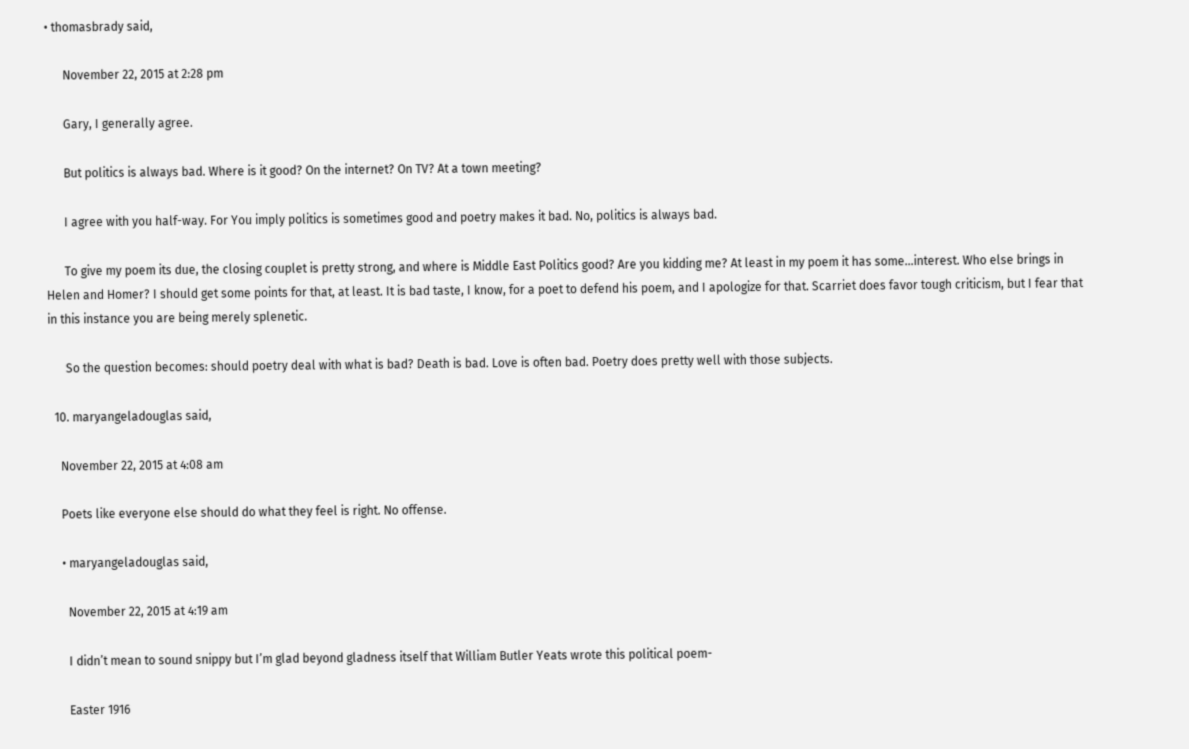• thomasbrady said,

      November 22, 2015 at 2:28 pm

      Gary, I generally agree.

      But politics is always bad. Where is it good? On the internet? On TV? At a town meeting?

      I agree with you half-way. For You imply politics is sometimes good and poetry makes it bad. No, politics is always bad.

      To give my poem its due, the closing couplet is pretty strong, and where is Middle East Politics good? Are you kidding me? At least in my poem it has some…interest. Who else brings in Helen and Homer? I should get some points for that, at least. It is bad taste, I know, for a poet to defend his poem, and I apologize for that. Scarriet does favor tough criticism, but I fear that in this instance you are being merely splenetic.

      So the question becomes: should poetry deal with what is bad? Death is bad. Love is often bad. Poetry does pretty well with those subjects.

  10. maryangeladouglas said,

    November 22, 2015 at 4:08 am

    Poets like everyone else should do what they feel is right. No offense.

    • maryangeladouglas said,

      November 22, 2015 at 4:19 am

      I didn’t mean to sound snippy but I’m glad beyond gladness itself that William Butler Yeats wrote this political poem-

      Easter 1916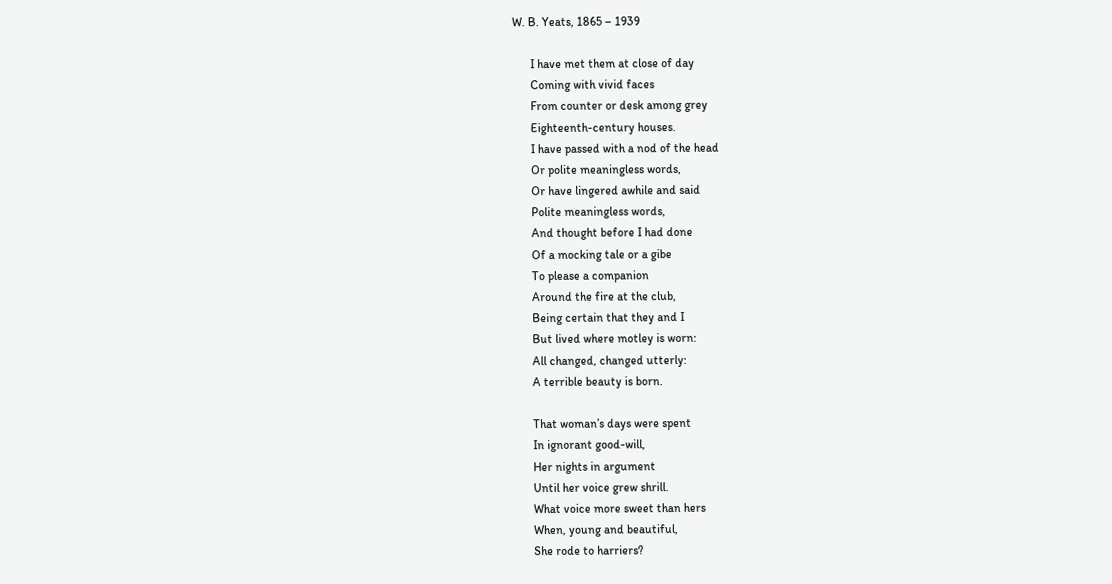W. B. Yeats, 1865 – 1939

      I have met them at close of day
      Coming with vivid faces
      From counter or desk among grey
      Eighteenth-century houses.
      I have passed with a nod of the head
      Or polite meaningless words,
      Or have lingered awhile and said
      Polite meaningless words,
      And thought before I had done
      Of a mocking tale or a gibe
      To please a companion
      Around the fire at the club,
      Being certain that they and I
      But lived where motley is worn:
      All changed, changed utterly:
      A terrible beauty is born.

      That woman’s days were spent
      In ignorant good-will,
      Her nights in argument
      Until her voice grew shrill.
      What voice more sweet than hers
      When, young and beautiful,
      She rode to harriers?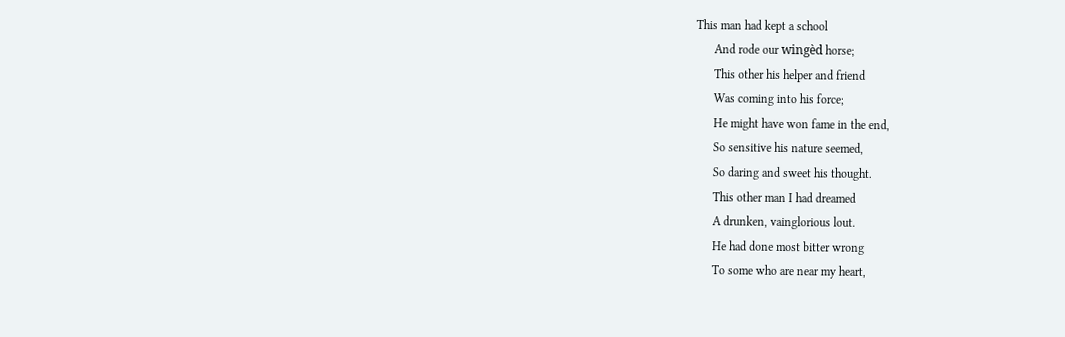This man had kept a school
      And rode our wingèd horse;
      This other his helper and friend
      Was coming into his force;
      He might have won fame in the end,
      So sensitive his nature seemed,
      So daring and sweet his thought.
      This other man I had dreamed
      A drunken, vainglorious lout.
      He had done most bitter wrong
      To some who are near my heart,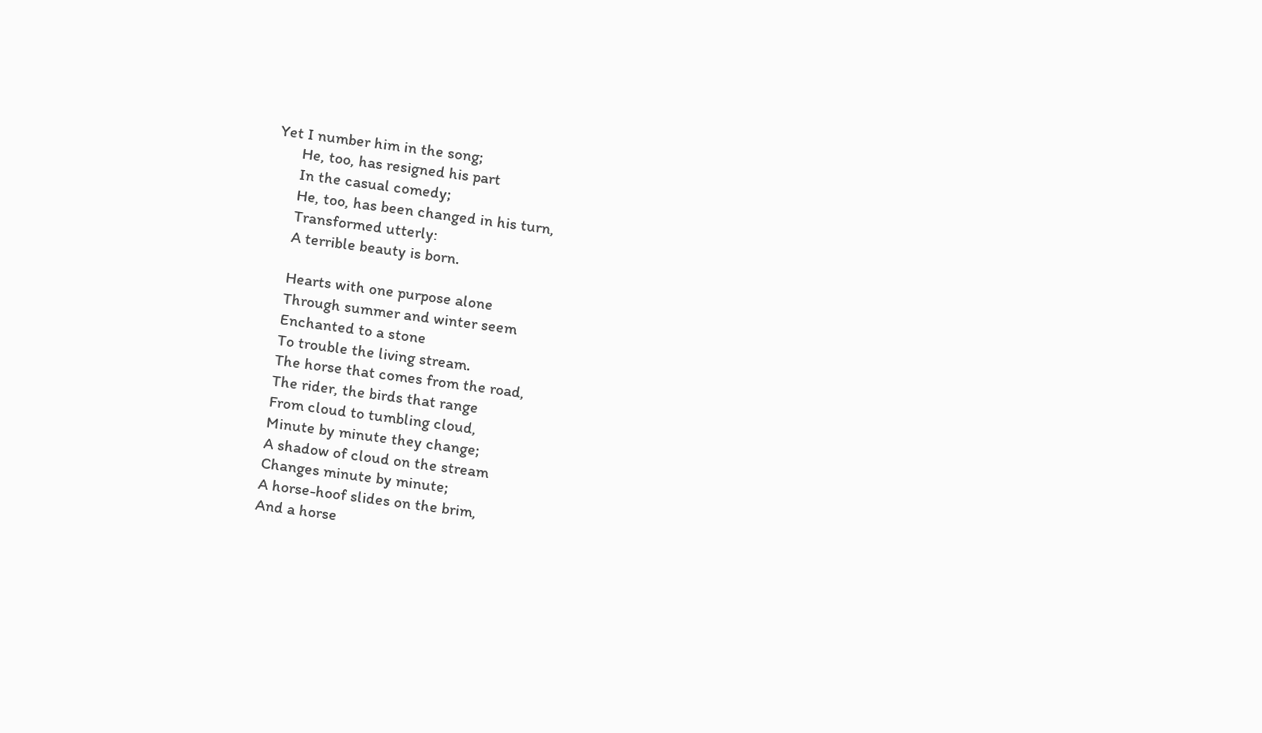Yet I number him in the song;
      He, too, has resigned his part
      In the casual comedy;
      He, too, has been changed in his turn,
      Transformed utterly:
      A terrible beauty is born.

      Hearts with one purpose alone
      Through summer and winter seem
      Enchanted to a stone
      To trouble the living stream.
      The horse that comes from the road,
      The rider, the birds that range
      From cloud to tumbling cloud,
      Minute by minute they change;
      A shadow of cloud on the stream
      Changes minute by minute;
      A horse-hoof slides on the brim,
      And a horse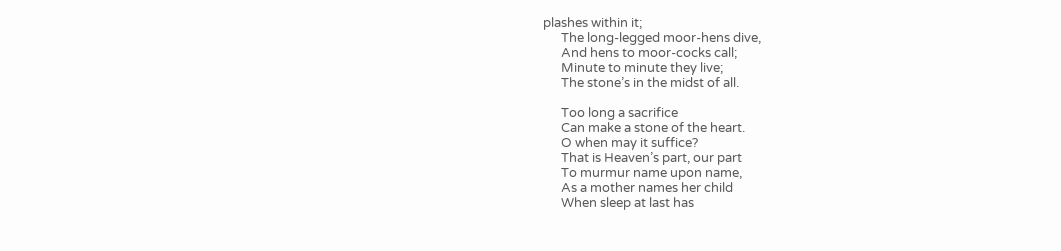plashes within it;
      The long-legged moor-hens dive,
      And hens to moor-cocks call;
      Minute to minute they live;
      The stone’s in the midst of all.

      Too long a sacrifice
      Can make a stone of the heart.
      O when may it suffice?
      That is Heaven’s part, our part
      To murmur name upon name,
      As a mother names her child
      When sleep at last has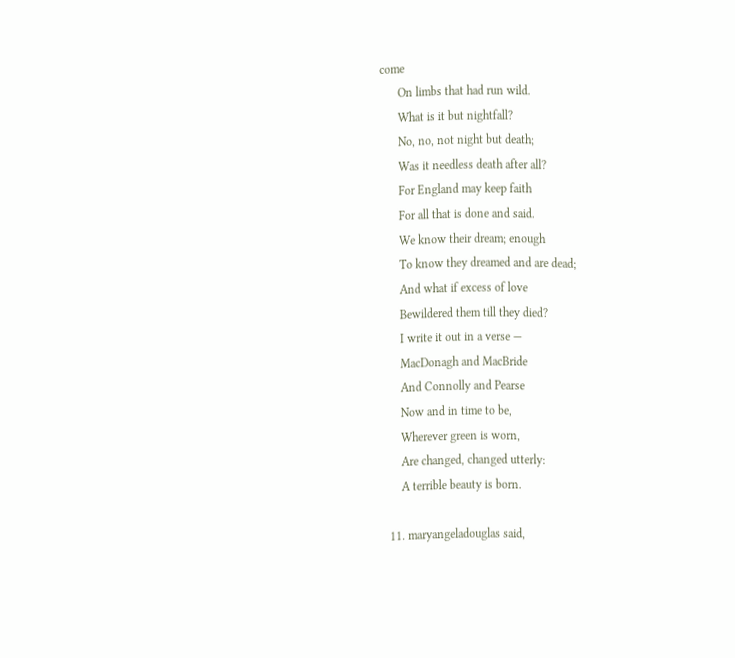come
      On limbs that had run wild.
      What is it but nightfall?
      No, no, not night but death;
      Was it needless death after all?
      For England may keep faith
      For all that is done and said.
      We know their dream; enough
      To know they dreamed and are dead;
      And what if excess of love
      Bewildered them till they died?
      I write it out in a verse —
      MacDonagh and MacBride
      And Connolly and Pearse
      Now and in time to be,
      Wherever green is worn,
      Are changed, changed utterly:
      A terrible beauty is born.

  11. maryangeladouglas said,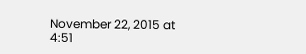November 22, 2015 at 4:51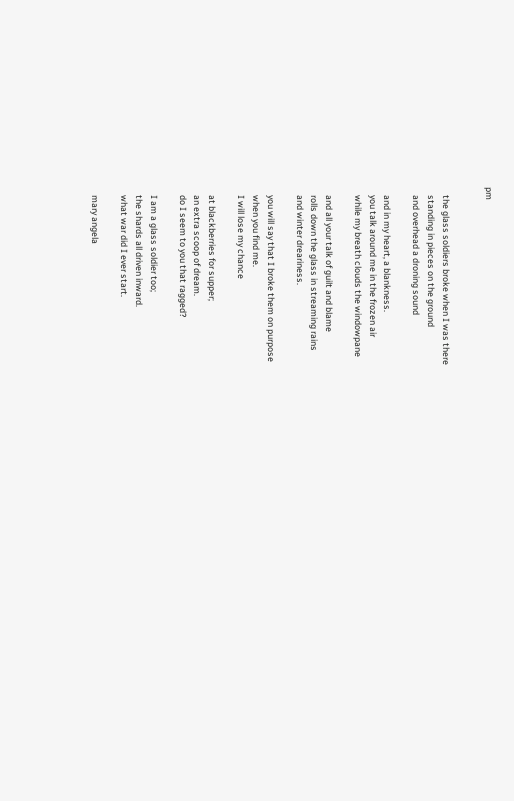pm


    the glass soldiers broke when I was there
    standing in pieces on the ground
    and overhead a droning sound

    and in my heart, a blankness.
    you talk around me in the frozen air
    while my breath clouds the windowpane

    and all your talk of guilt and blame
    rolls down the glass in streaming rains
    and winter dreariness.

    you will say that I broke them on purpose
    when you find me.
    I will lose my chance

    at blackberries for supper;
    an extra scoop of dream.
    do I seem to you that ragged?

    I am a glass soldier too;
    the shards all driven inward.
    what war did I ever start.

    mary angela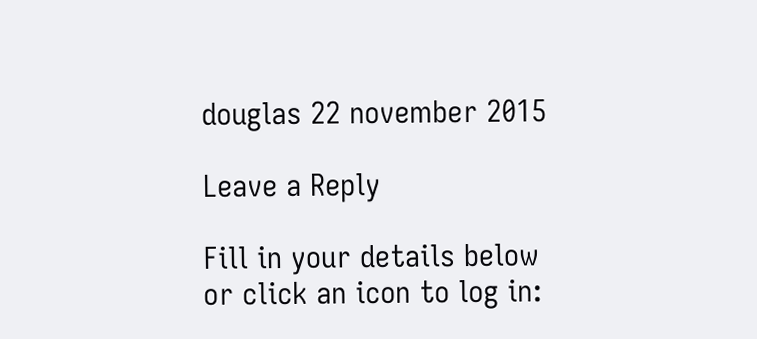douglas 22 november 2015

Leave a Reply

Fill in your details below or click an icon to log in: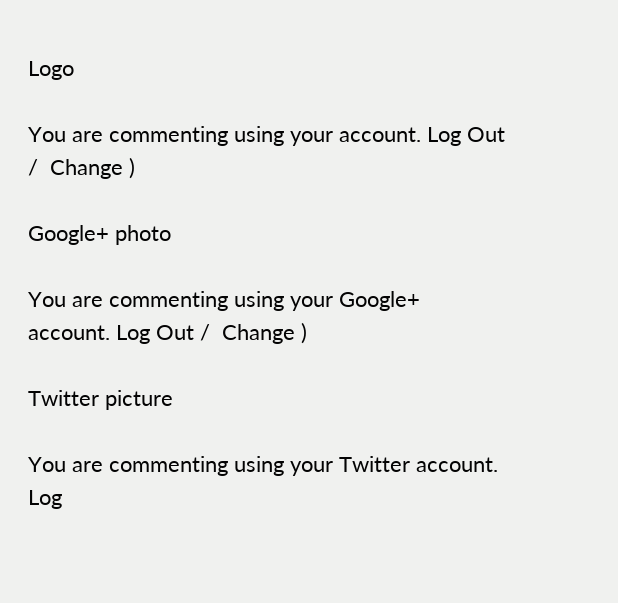Logo

You are commenting using your account. Log Out /  Change )

Google+ photo

You are commenting using your Google+ account. Log Out /  Change )

Twitter picture

You are commenting using your Twitter account. Log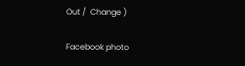Out /  Change )

Facebook photo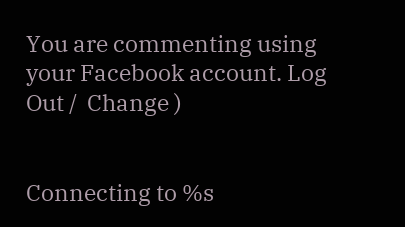You are commenting using your Facebook account. Log Out /  Change )


Connecting to %s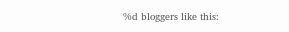%d bloggers like this: